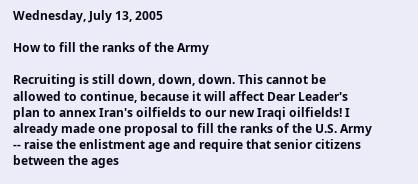Wednesday, July 13, 2005

How to fill the ranks of the Army

Recruiting is still down, down, down. This cannot be allowed to continue, because it will affect Dear Leader's plan to annex Iran's oilfields to our new Iraqi oilfields! I already made one proposal to fill the ranks of the U.S. Army -- raise the enlistment age and require that senior citizens between the ages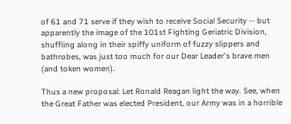of 61 and 71 serve if they wish to receive Social Security -- but apparently the image of the 101st Fighting Geriatric Division, shuffling along in their spiffy uniform of fuzzy slippers and bathrobes, was just too much for our Dear Leader's brave men (and token women).

Thus a new proposal: Let Ronald Reagan light the way. See, when the Great Father was elected President, our Army was in a horrible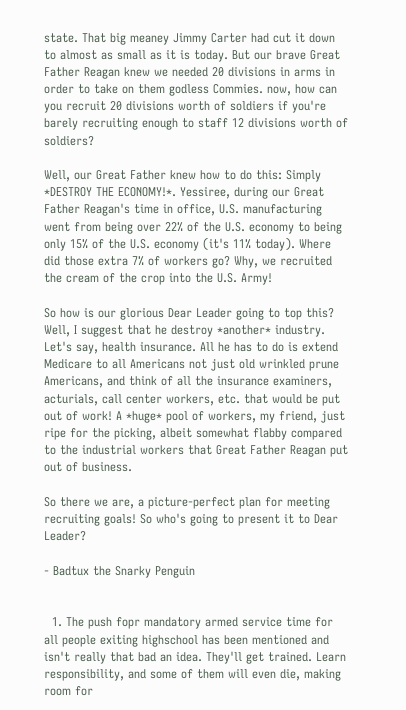state. That big meaney Jimmy Carter had cut it down to almost as small as it is today. But our brave Great Father Reagan knew we needed 20 divisions in arms in order to take on them godless Commies. now, how can you recruit 20 divisions worth of soldiers if you're barely recruiting enough to staff 12 divisions worth of soldiers?

Well, our Great Father knew how to do this: Simply *DESTROY THE ECONOMY!*. Yessiree, during our Great Father Reagan's time in office, U.S. manufacturing went from being over 22% of the U.S. economy to being only 15% of the U.S. economy (it's 11% today). Where did those extra 7% of workers go? Why, we recruited the cream of the crop into the U.S. Army!

So how is our glorious Dear Leader going to top this? Well, I suggest that he destroy *another* industry. Let's say, health insurance. All he has to do is extend Medicare to all Americans not just old wrinkled prune Americans, and think of all the insurance examiners, acturials, call center workers, etc. that would be put out of work! A *huge* pool of workers, my friend, just ripe for the picking, albeit somewhat flabby compared to the industrial workers that Great Father Reagan put out of business.

So there we are, a picture-perfect plan for meeting recruiting goals! So who's going to present it to Dear Leader?

- Badtux the Snarky Penguin


  1. The push fopr mandatory armed service time for all people exiting highschool has been mentioned and isn't really that bad an idea. They'll get trained. Learn responsibility, and some of them will even die, making room for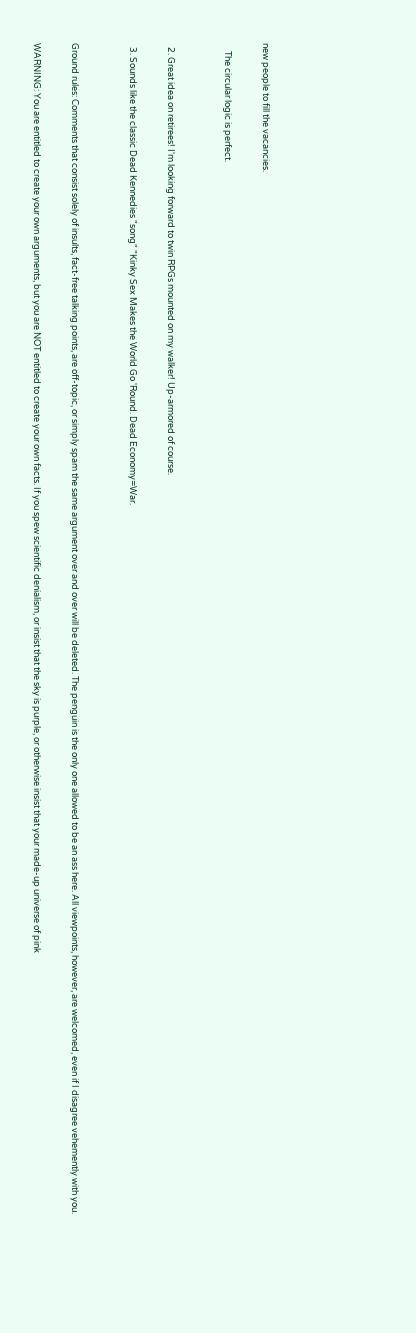new people to fill the vacancies.

    The circular logic is perfect.


  2. Great idea on retirees! I'm looking forward to twin RPGs mounted on my walker! Up-armored of course.

  3. Sounds like the classic Dead Kennedies "song" "Kinky Sex Makes the World Go 'Round. Dead Economy=War.


Ground rules: Comments that consist solely of insults, fact-free talking points, are off-topic, or simply spam the same argument over and over will be deleted. The penguin is the only one allowed to be an ass here. All viewpoints, however, are welcomed, even if I disagree vehemently with you.

WARNING: You are entitled to create your own arguments, but you are NOT entitled to create your own facts. If you spew scientific denialism, or insist that the sky is purple, or otherwise insist that your made-up universe of pink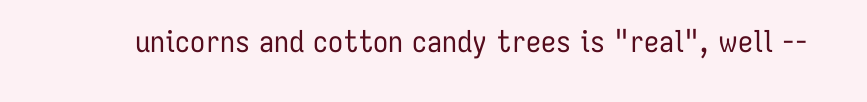unicorns and cotton candy trees is "real", well --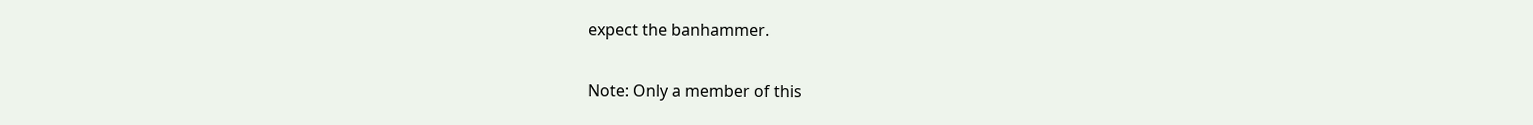expect the banhammer.

Note: Only a member of this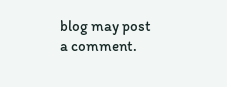blog may post a comment.